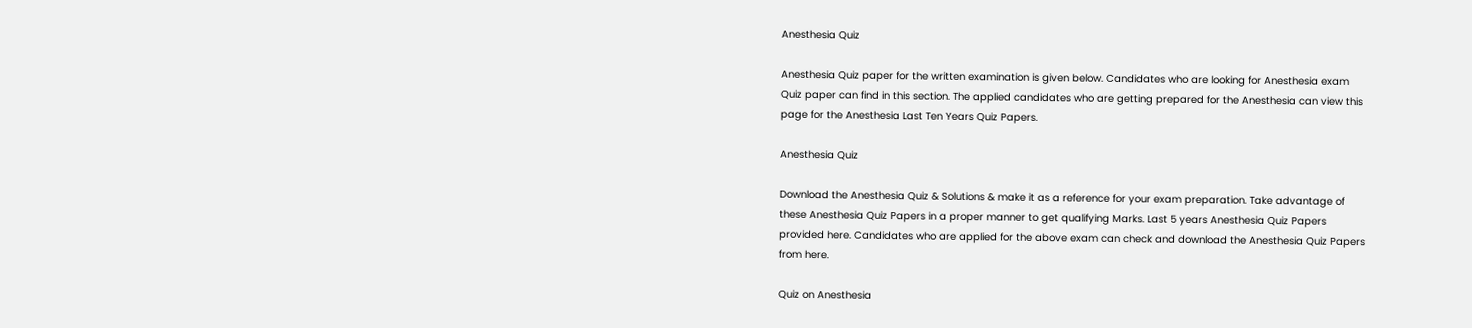Anesthesia Quiz

Anesthesia Quiz paper for the written examination is given below. Candidates who are looking for Anesthesia exam Quiz paper can find in this section. The applied candidates who are getting prepared for the Anesthesia can view this page for the Anesthesia Last Ten Years Quiz Papers.

Anesthesia Quiz

Download the Anesthesia Quiz & Solutions & make it as a reference for your exam preparation. Take advantage of these Anesthesia Quiz Papers in a proper manner to get qualifying Marks. Last 5 years Anesthesia Quiz Papers provided here. Candidates who are applied for the above exam can check and download the Anesthesia Quiz Papers from here.

Quiz on Anesthesia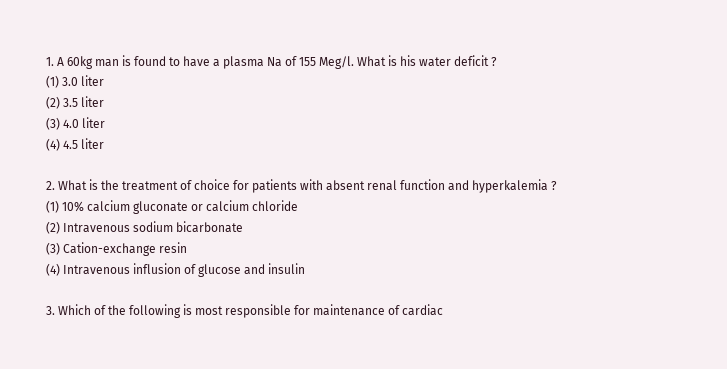1. A 60kg man is found to have a plasma Na of 155 Meg/l. What is his water deficit ?
(1) 3.0 liter
(2) 3.5 liter
(3) 4.0 liter
(4) 4.5 liter

2. What is the treatment of choice for patients with absent renal function and hyperkalemia ?
(1) 10% calcium gluconate or calcium chloride
(2) Intravenous sodium bicarbonate
(3) Cation-exchange resin
(4) Intravenous influsion of glucose and insulin

3. Which of the following is most responsible for maintenance of cardiac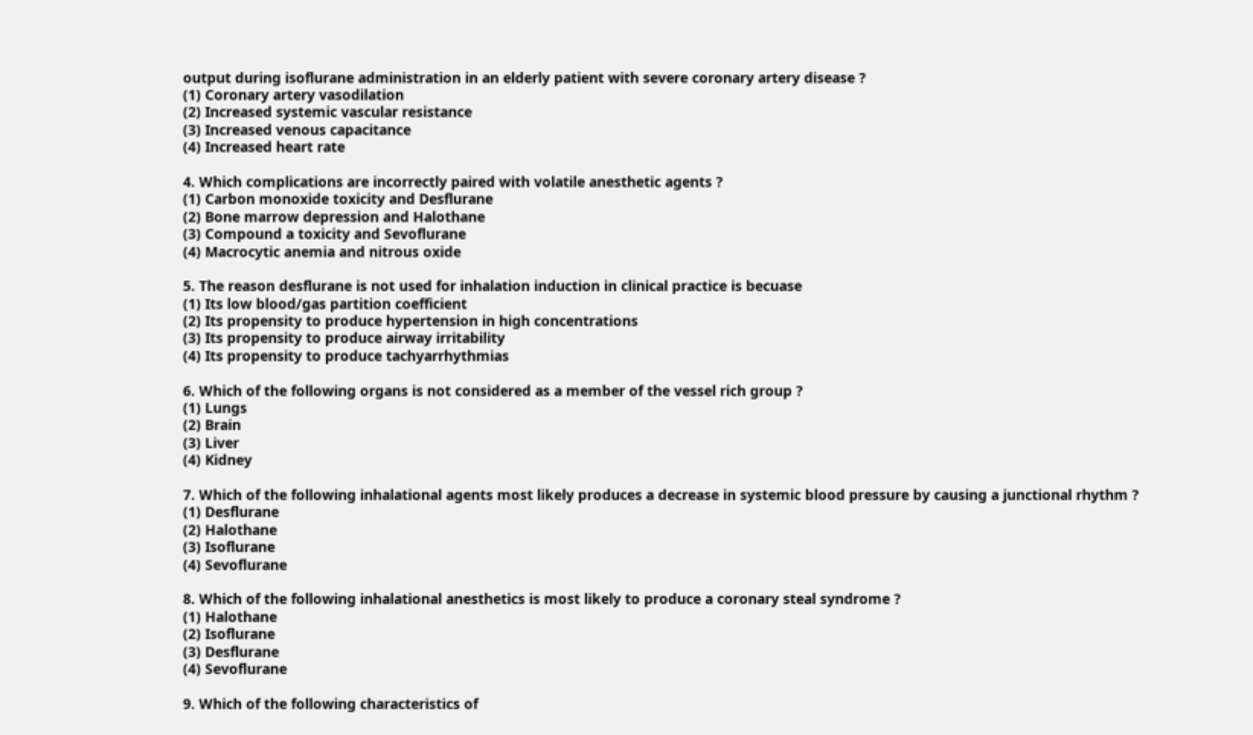output during isoflurane administration in an elderly patient with severe coronary artery disease ?
(1) Coronary artery vasodilation
(2) Increased systemic vascular resistance
(3) Increased venous capacitance
(4) Increased heart rate

4. Which complications are incorrectly paired with volatile anesthetic agents ?
(1) Carbon monoxide toxicity and Desflurane
(2) Bone marrow depression and Halothane
(3) Compound a toxicity and Sevoflurane
(4) Macrocytic anemia and nitrous oxide

5. The reason desflurane is not used for inhalation induction in clinical practice is becuase
(1) Its low blood/gas partition coefficient
(2) Its propensity to produce hypertension in high concentrations
(3) Its propensity to produce airway irritability
(4) Its propensity to produce tachyarrhythmias

6. Which of the following organs is not considered as a member of the vessel rich group ?
(1) Lungs
(2) Brain
(3) Liver
(4) Kidney

7. Which of the following inhalational agents most likely produces a decrease in systemic blood pressure by causing a junctional rhythm ?
(1) Desflurane
(2) Halothane
(3) Isoflurane
(4) Sevoflurane

8. Which of the following inhalational anesthetics is most likely to produce a coronary steal syndrome ?
(1) Halothane
(2) Isoflurane
(3) Desflurane
(4) Sevoflurane

9. Which of the following characteristics of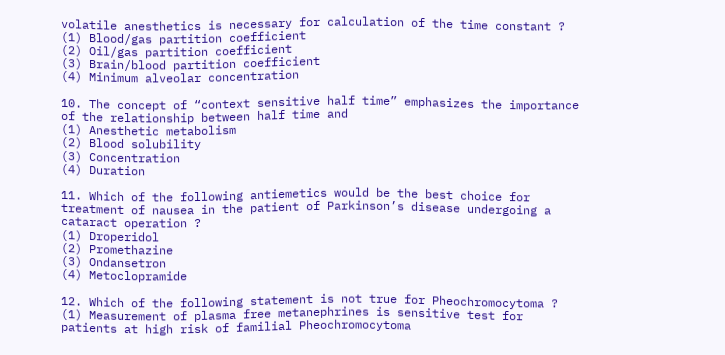volatile anesthetics is necessary for calculation of the time constant ?
(1) Blood/gas partition coefficient
(2) Oil/gas partition coefficient
(3) Brain/blood partition coefficient
(4) Minimum alveolar concentration

10. The concept of “context sensitive half time” emphasizes the importance of the relationship between half time and
(1) Anesthetic metabolism
(2) Blood solubility
(3) Concentration
(4) Duration

11. Which of the following antiemetics would be the best choice for treatment of nausea in the patient of Parkinson’s disease undergoing a cataract operation ?
(1) Droperidol
(2) Promethazine
(3) Ondansetron
(4) Metoclopramide

12. Which of the following statement is not true for Pheochromocytoma ?
(1) Measurement of plasma free metanephrines is sensitive test for patients at high risk of familial Pheochromocytoma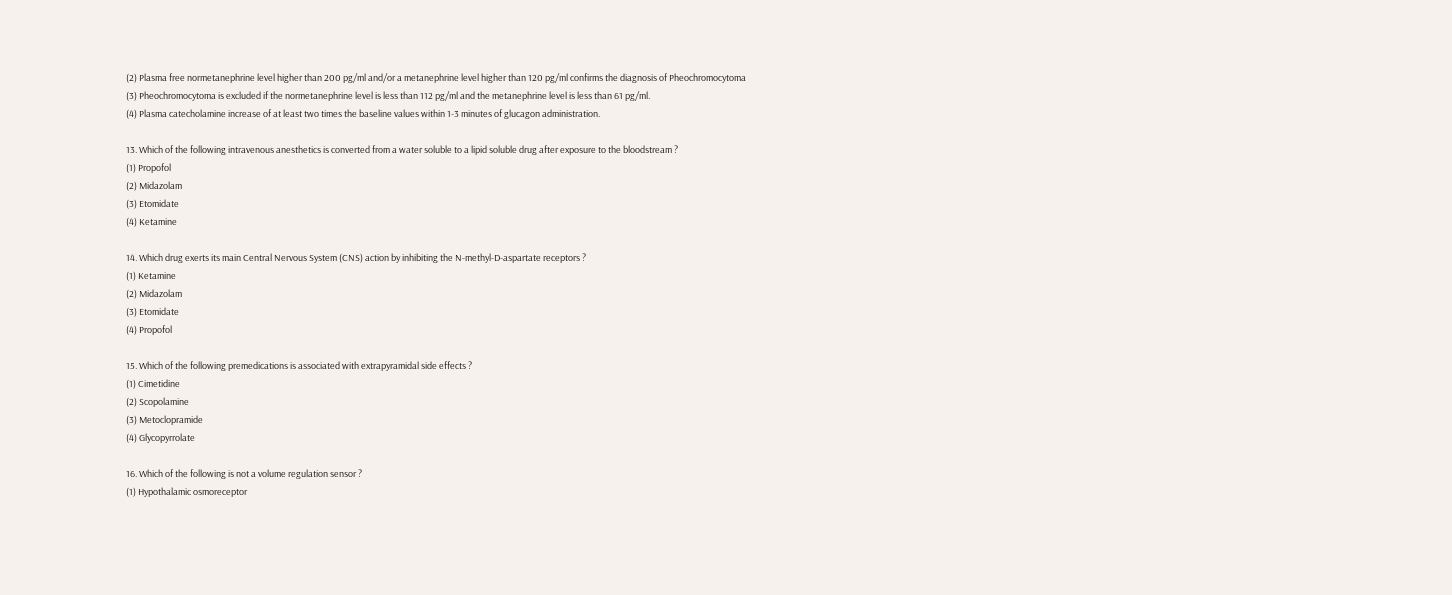(2) Plasma free normetanephrine level higher than 200 pg/ml and/or a metanephrine level higher than 120 pg/ml confirms the diagnosis of Pheochromocytoma
(3) Pheochromocytoma is excluded if the normetanephrine level is less than 112 pg/ml and the metanephrine level is less than 61 pg/ml.
(4) Plasma catecholamine increase of at least two times the baseline values within 1-3 minutes of glucagon administration.

13. Which of the following intravenous anesthetics is converted from a water soluble to a lipid soluble drug after exposure to the bloodstream ?
(1) Propofol
(2) Midazolam
(3) Etomidate
(4) Ketamine

14. Which drug exerts its main Central Nervous System (CNS) action by inhibiting the N-methyl-D-aspartate receptors ?
(1) Ketamine
(2) Midazolam
(3) Etomidate
(4) Propofol

15. Which of the following premedications is associated with extrapyramidal side effects ?
(1) Cimetidine
(2) Scopolamine
(3) Metoclopramide
(4) Glycopyrrolate

16. Which of the following is not a volume regulation sensor ?
(1) Hypothalamic osmoreceptor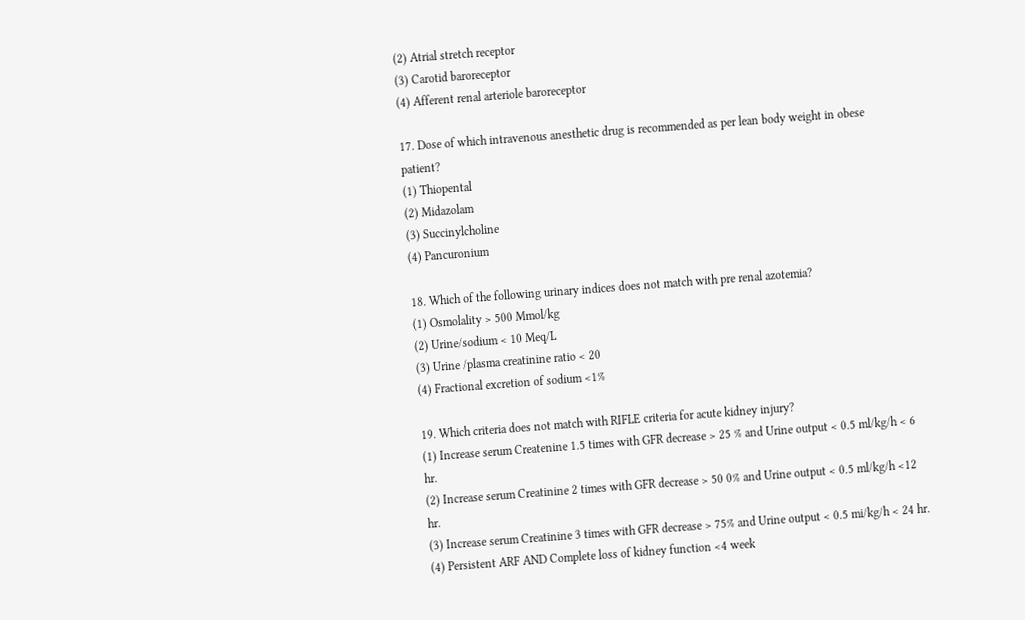(2) Atrial stretch receptor
(3) Carotid baroreceptor
(4) Afferent renal arteriole baroreceptor

17. Dose of which intravenous anesthetic drug is recommended as per lean body weight in obese patient?
(1) Thiopental
(2) Midazolam
(3) Succinylcholine
(4) Pancuronium

18. Which of the following urinary indices does not match with pre renal azotemia?
(1) Osmolality > 500 Mmol/kg
(2) Urine/sodium < 10 Meq/L
(3) Urine /plasma creatinine ratio < 20
(4) Fractional excretion of sodium <1%

19. Which criteria does not match with RIFLE criteria for acute kidney injury?
(1) Increase serum Createnine 1.5 times with GFR decrease > 25 % and Urine output < 0.5 ml/kg/h < 6 hr.
(2) Increase serum Creatinine 2 times with GFR decrease > 50 0% and Urine output < 0.5 ml/kg/h <12 hr.
(3) Increase serum Creatinine 3 times with GFR decrease > 75% and Urine output < 0.5 mi/kg/h < 24 hr.
(4) Persistent ARF AND Complete loss of kidney function <4 week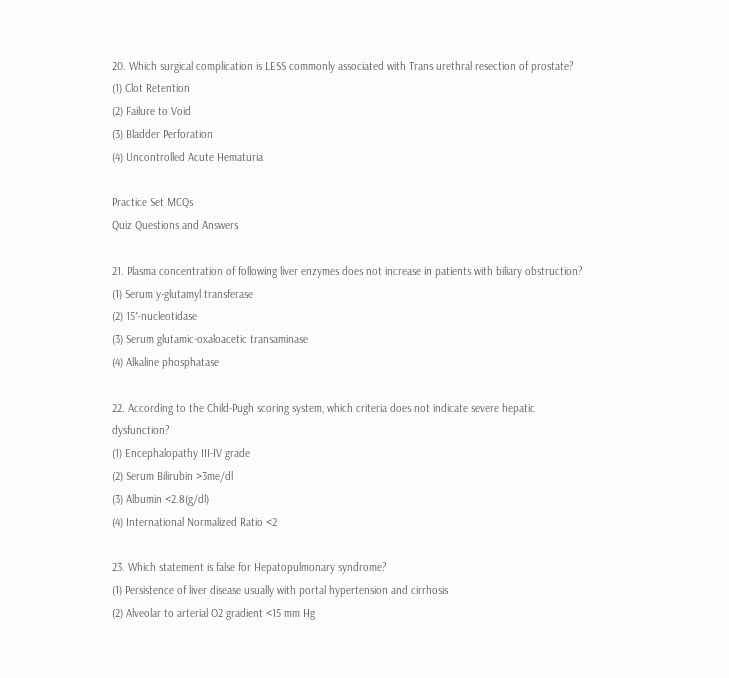20. Which surgical complication is LESS commonly associated with Trans urethral resection of prostate?
(1) Clot Retention
(2) Failure to Void
(3) Bladder Perforation
(4) Uncontrolled Acute Hematuria

Practice Set MCQs
Quiz Questions and Answers

21. Plasma concentration of following liver enzymes does not increase in patients with biliary obstruction?
(1) Serum y-glutamyl transferase
(2) 15′-nucleotidase
(3) Serum glutamic-oxaloacetic transaminase
(4) Alkaline phosphatase

22. According to the Child-Pugh scoring system, which criteria does not indicate severe hepatic dysfunction?
(1) Encephalopathy III-IV grade
(2) Serum Bilirubin >3me/dl
(3) Albumin <2.8(g/dl)
(4) International Normalized Ratio <2

23. Which statement is false for Hepatopulmonary syndrome?
(1) Persistence of liver disease usually with portal hypertension and cirrhosis
(2) Alveolar to arterial O2 gradient <15 mm Hg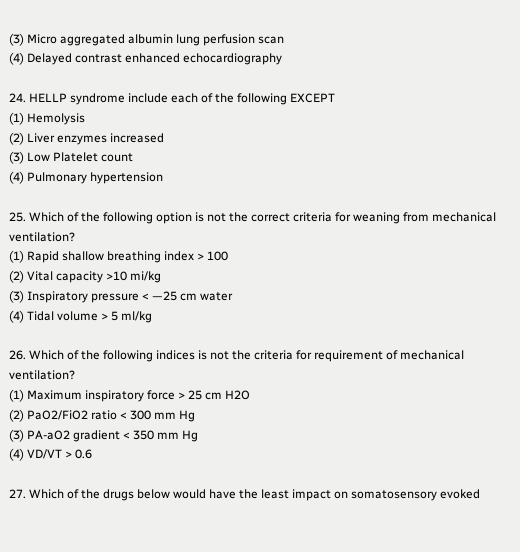(3) Micro aggregated albumin lung perfusion scan
(4) Delayed contrast enhanced echocardiography

24. HELLP syndrome include each of the following EXCEPT
(1) Hemolysis
(2) Liver enzymes increased
(3) Low Platelet count
(4) Pulmonary hypertension

25. Which of the following option is not the correct criteria for weaning from mechanical ventilation?
(1) Rapid shallow breathing index > 100
(2) Vital capacity >10 mi/kg
(3) Inspiratory pressure < —25 cm water
(4) Tidal volume > 5 ml/kg

26. Which of the following indices is not the criteria for requirement of mechanical ventilation?
(1) Maximum inspiratory force > 25 cm H2O
(2) PaO2/FiO2 ratio < 300 mm Hg
(3) PA-aO2 gradient < 350 mm Hg
(4) VD/VT > 0.6

27. Which of the drugs below would have the least impact on somatosensory evoked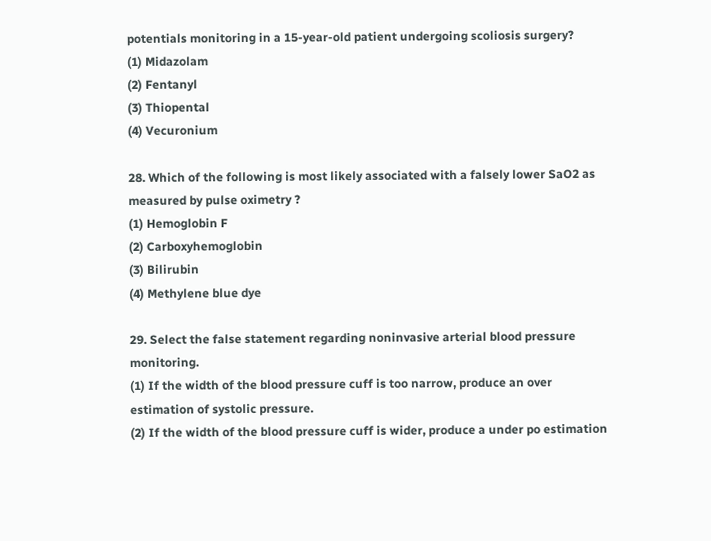potentials monitoring in a 15-year-old patient undergoing scoliosis surgery?
(1) Midazolam
(2) Fentanyl
(3) Thiopental
(4) Vecuronium

28. Which of the following is most likely associated with a falsely lower SaO2 as measured by pulse oximetry ?
(1) Hemoglobin F
(2) Carboxyhemoglobin
(3) Bilirubin
(4) Methylene blue dye

29. Select the false statement regarding noninvasive arterial blood pressure monitoring.
(1) If the width of the blood pressure cuff is too narrow, produce an over estimation of systolic pressure.
(2) If the width of the blood pressure cuff is wider, produce a under po estimation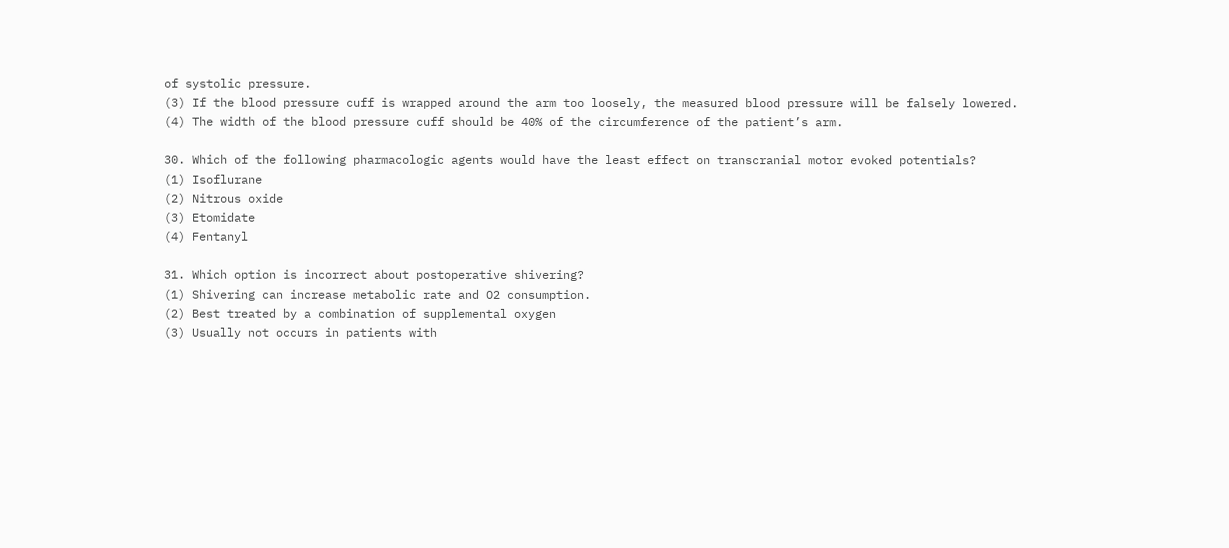of systolic pressure.
(3) If the blood pressure cuff is wrapped around the arm too loosely, the measured blood pressure will be falsely lowered.
(4) The width of the blood pressure cuff should be 40% of the circumference of the patient’s arm.

30. Which of the following pharmacologic agents would have the least effect on transcranial motor evoked potentials?
(1) Isoflurane
(2) Nitrous oxide
(3) Etomidate
(4) Fentanyl

31. Which option is incorrect about postoperative shivering?
(1) Shivering can increase metabolic rate and O2 consumption.
(2) Best treated by a combination of supplemental oxygen
(3) Usually not occurs in patients with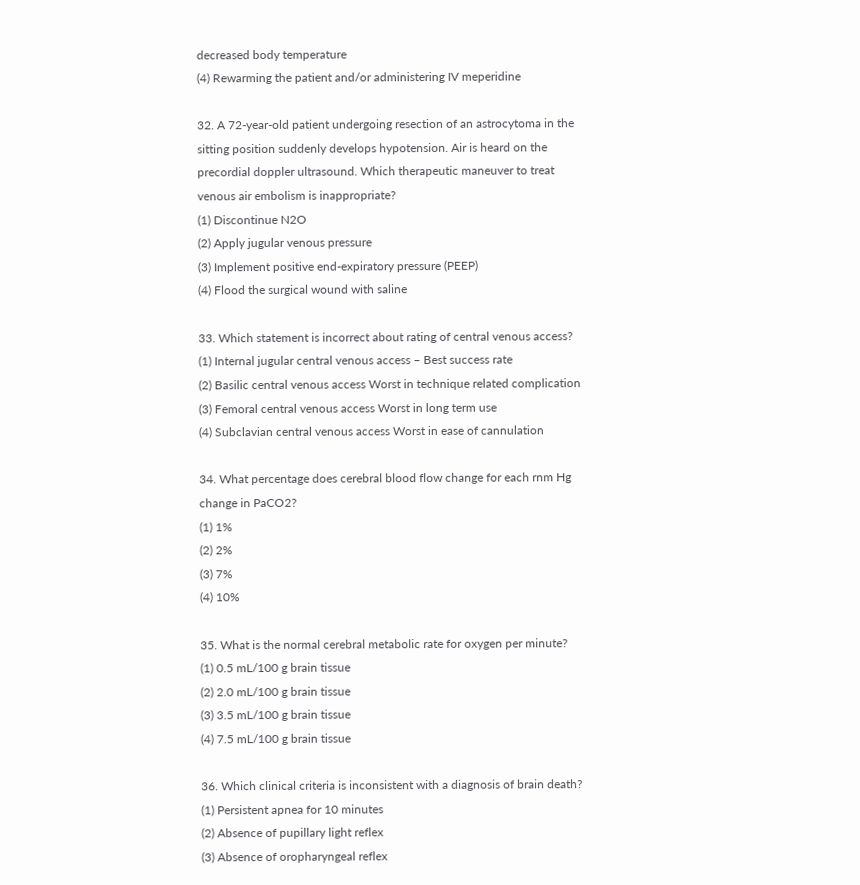decreased body temperature
(4) Rewarming the patient and/or administering IV meperidine

32. A 72-year-old patient undergoing resection of an astrocytoma in the sitting position suddenly develops hypotension. Air is heard on the precordial doppler ultrasound. Which therapeutic maneuver to treat venous air embolism is inappropriate?
(1) Discontinue N2O
(2) Apply jugular venous pressure
(3) Implement positive end-expiratory pressure (PEEP)
(4) Flood the surgical wound with saline

33. Which statement is incorrect about rating of central venous access?
(1) Internal jugular central venous access – Best success rate
(2) Basilic central venous access Worst in technique related complication
(3) Femoral central venous access Worst in long term use
(4) Subclavian central venous access Worst in ease of cannulation

34. What percentage does cerebral blood flow change for each rnm Hg change in PaCO2?
(1) 1%
(2) 2%
(3) 7%
(4) 10%

35. What is the normal cerebral metabolic rate for oxygen per minute?
(1) 0.5 mL/100 g brain tissue
(2) 2.0 mL/100 g brain tissue
(3) 3.5 mL/100 g brain tissue
(4) 7.5 mL/100 g brain tissue

36. Which clinical criteria is inconsistent with a diagnosis of brain death?
(1) Persistent apnea for 10 minutes
(2) Absence of pupillary light reflex
(3) Absence of oropharyngeal reflex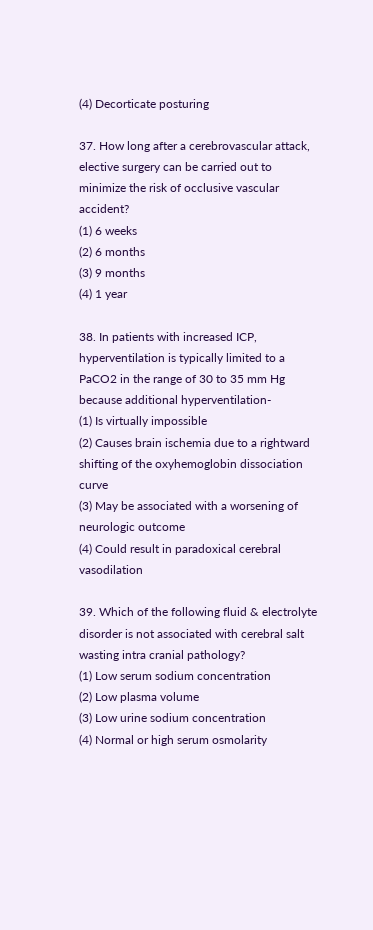(4) Decorticate posturing

37. How long after a cerebrovascular attack, elective surgery can be carried out to minimize the risk of occlusive vascular accident?
(1) 6 weeks
(2) 6 months
(3) 9 months
(4) 1 year

38. In patients with increased ICP, hyperventilation is typically limited to a PaCO2 in the range of 30 to 35 mm Hg because additional hyperventilation-
(1) Is virtually impossible
(2) Causes brain ischemia due to a rightward shifting of the oxyhemoglobin dissociation curve
(3) May be associated with a worsening of neurologic outcome
(4) Could result in paradoxical cerebral vasodilation

39. Which of the following fluid & electrolyte disorder is not associated with cerebral salt wasting intra cranial pathology?
(1) Low serum sodium concentration
(2) Low plasma volume
(3) Low urine sodium concentration
(4) Normal or high serum osmolarity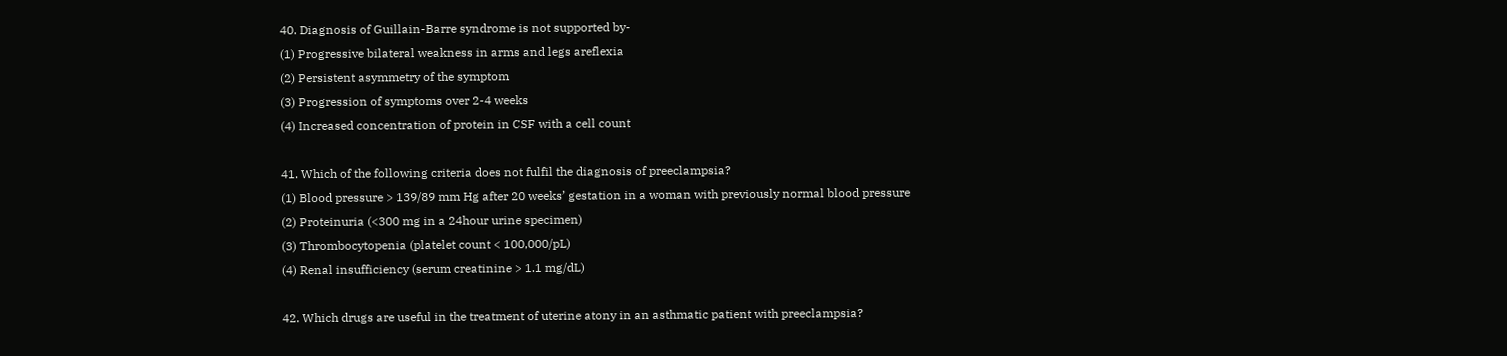40. Diagnosis of Guillain-Barre syndrome is not supported by-
(1) Progressive bilateral weakness in arms and legs areflexia
(2) Persistent asymmetry of the symptom
(3) Progression of symptoms over 2-4 weeks
(4) Increased concentration of protein in CSF with a cell count

41. Which of the following criteria does not fulfil the diagnosis of preeclampsia?
(1) Blood pressure > 139/89 mm Hg after 20 weeks’ gestation in a woman with previously normal blood pressure
(2) Proteinuria (<300 mg in a 24hour urine specimen)
(3) Thrombocytopenia (platelet count < 100,000/pL)
(4) Renal insufficiency (serum creatinine > 1.1 mg/dL)

42. Which drugs are useful in the treatment of uterine atony in an asthmatic patient with preeclampsia?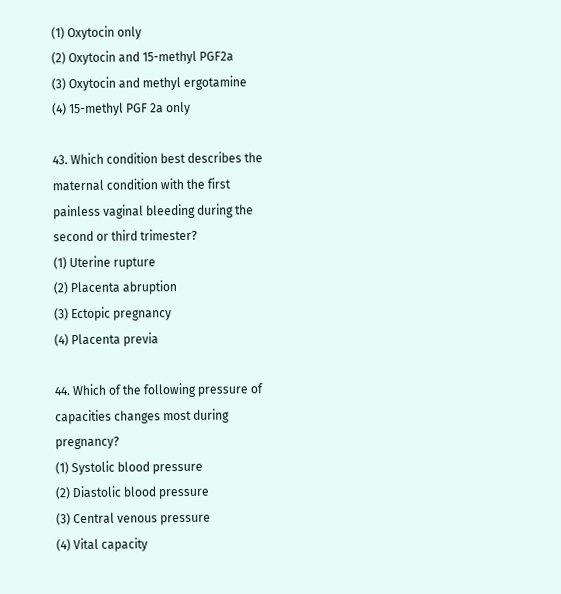(1) Oxytocin only
(2) Oxytocin and 15-methyl PGF2a
(3) Oxytocin and methyl ergotamine
(4) 15-methyl PGF 2a only

43. Which condition best describes the maternal condition with the first painless vaginal bleeding during the second or third trimester?
(1) Uterine rupture
(2) Placenta abruption
(3) Ectopic pregnancy
(4) Placenta previa

44. Which of the following pressure of capacities changes most during pregnancy?
(1) Systolic blood pressure
(2) Diastolic blood pressure
(3) Central venous pressure
(4) Vital capacity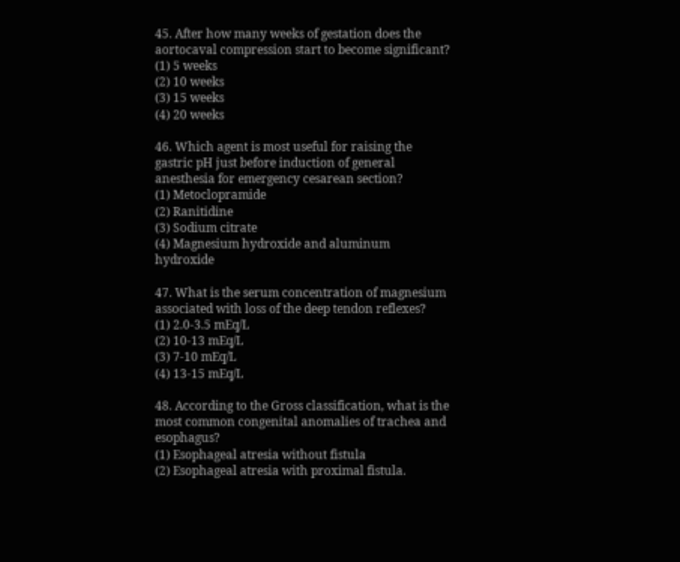45. After how many weeks of gestation does the aortocaval compression start to become significant?
(1) 5 weeks
(2) 10 weeks
(3) 15 weeks
(4) 20 weeks

46. Which agent is most useful for raising the gastric pH just before induction of general anesthesia for emergency cesarean section?
(1) Metoclopramide
(2) Ranitidine
(3) Sodium citrate
(4) Magnesium hydroxide and aluminum hydroxide

47. What is the serum concentration of magnesium associated with loss of the deep tendon reflexes?
(1) 2.0-3.5 mEq/L
(2) 10-13 mEq/L
(3) 7-10 mEq/L
(4) 13-15 mEq/L

48. According to the Gross classification, what is the most common congenital anomalies of trachea and esophagus?
(1) Esophageal atresia without fistula
(2) Esophageal atresia with proximal fistula.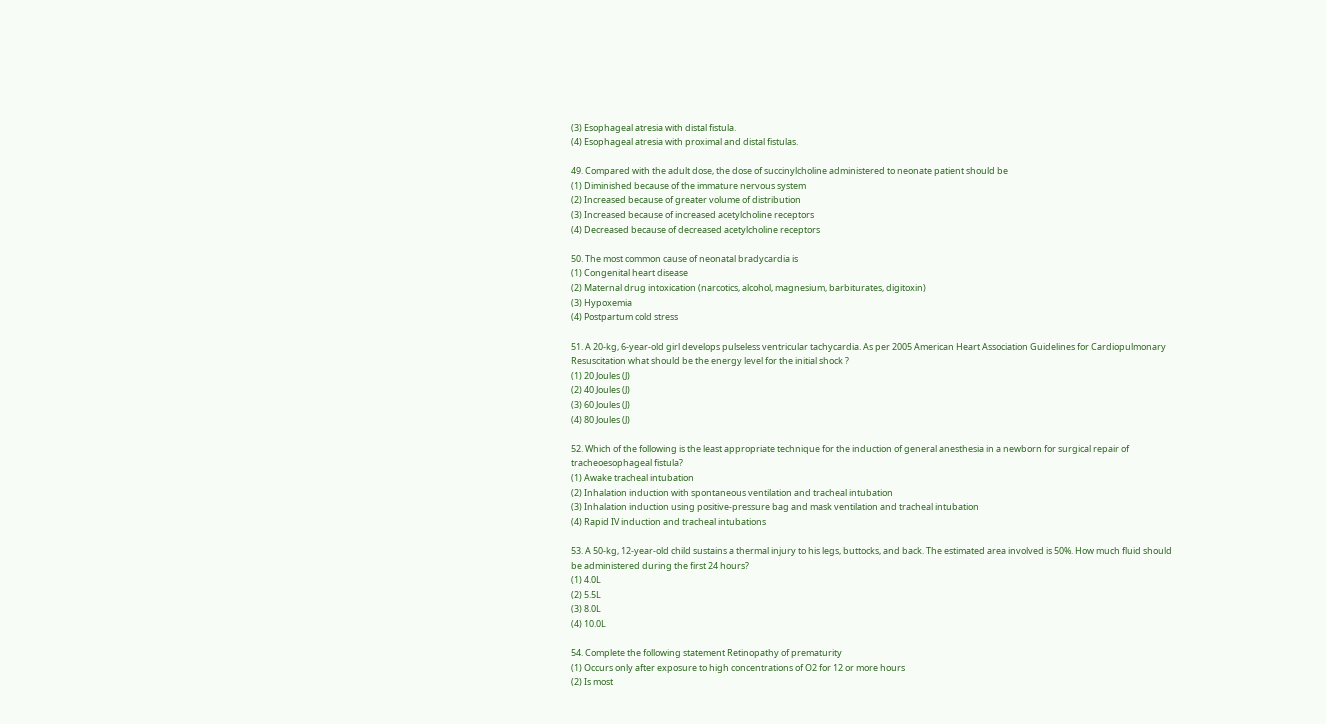(3) Esophageal atresia with distal fistula.
(4) Esophageal atresia with proximal and distal fistulas.

49. Compared with the adult dose, the dose of succinylcholine administered to neonate patient should be
(1) Diminished because of the immature nervous system
(2) Increased because of greater volume of distribution
(3) Increased because of increased acetylcholine receptors
(4) Decreased because of decreased acetylcholine receptors

50. The most common cause of neonatal bradycardia is
(1) Congenital heart disease
(2) Maternal drug intoxication (narcotics, alcohol, magnesium, barbiturates, digitoxin)
(3) Hypoxemia
(4) Postpartum cold stress

51. A 20-kg, 6-year-old girl develops pulseless ventricular tachycardia. As per 2005 American Heart Association Guidelines for Cardiopulmonary Resuscitation what should be the energy level for the initial shock ?
(1) 20 Joules (J)
(2) 40 Joules (J)
(3) 60 Joules (J)
(4) 80 Joules (J)

52. Which of the following is the least appropriate technique for the induction of general anesthesia in a newborn for surgical repair of tracheoesophageal fistula?
(1) Awake tracheal intubation
(2) Inhalation induction with spontaneous ventilation and tracheal intubation
(3) Inhalation induction using positive-pressure bag and mask ventilation and tracheal intubation
(4) Rapid IV induction and tracheal intubations

53. A 50-kg, 12-year-old child sustains a thermal injury to his legs, buttocks, and back. The estimated area involved is 50%. How much fluid should be administered during the first 24 hours?
(1) 4.0L
(2) 5.5L
(3) 8.0L
(4) 10.0L

54. Complete the following statement Retinopathy of prematurity
(1) Occurs only after exposure to high concentrations of O2 for 12 or more hours
(2) Is most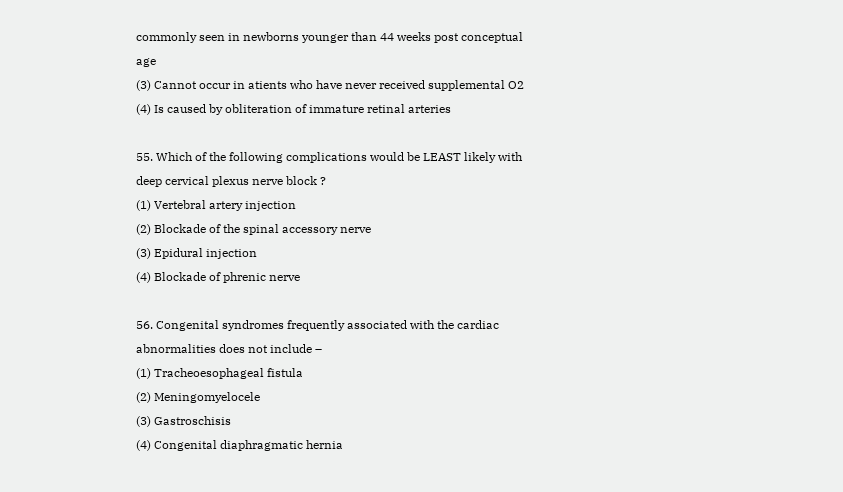commonly seen in newborns younger than 44 weeks post conceptual age
(3) Cannot occur in atients who have never received supplemental O2
(4) Is caused by obliteration of immature retinal arteries

55. Which of the following complications would be LEAST likely with deep cervical plexus nerve block ?
(1) Vertebral artery injection
(2) Blockade of the spinal accessory nerve
(3) Epidural injection
(4) Blockade of phrenic nerve

56. Congenital syndromes frequently associated with the cardiac abnormalities does not include –
(1) Tracheoesophageal fistula
(2) Meningomyelocele
(3) Gastroschisis
(4) Congenital diaphragmatic hernia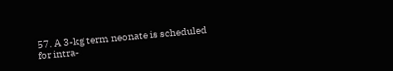57. A 3-kg term neonate is scheduled for intra-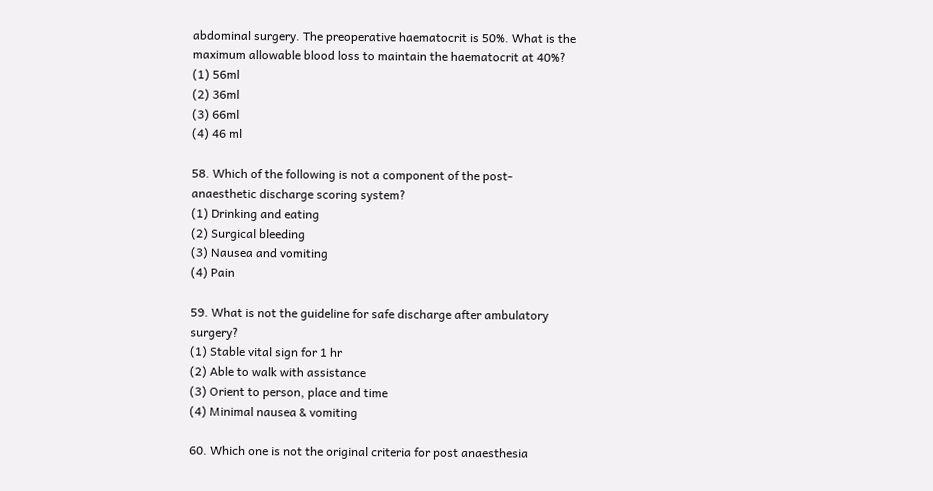abdominal surgery. The preoperative haematocrit is 50%. What is the maximum allowable blood loss to maintain the haematocrit at 40%?
(1) 56ml
(2) 36ml
(3) 66ml
(4) 46 ml

58. Which of the following is not a component of the post-anaesthetic discharge scoring system?
(1) Drinking and eating
(2) Surgical bleeding
(3) Nausea and vomiting
(4) Pain

59. What is not the guideline for safe discharge after ambulatory surgery?
(1) Stable vital sign for 1 hr
(2) Able to walk with assistance
(3) Orient to person, place and time
(4) Minimal nausea & vomiting

60. Which one is not the original criteria for post anaesthesia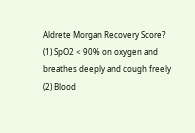Aldrete Morgan Recovery Score?
(1) SpO2 < 90% on oxygen and breathes deeply and cough freely
(2) Blood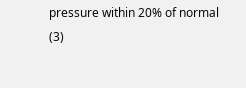pressure within 20% of normal
(3)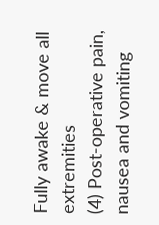Fully awake & move all extremities
(4) Post-operative pain, nausea and vomiting